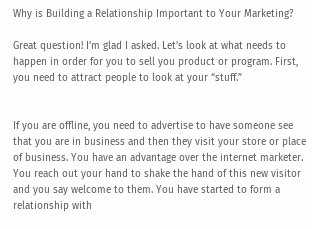Why is Building a Relationship Important to Your Marketing?

Great question! I’m glad I asked. Let’s look at what needs to happen in order for you to sell you product or program. First, you need to attract people to look at your “stuff.”


If you are offline, you need to advertise to have someone see that you are in business and then they visit your store or place of business. You have an advantage over the internet marketer. You reach out your hand to shake the hand of this new visitor and you say welcome to them. You have started to form a relationship with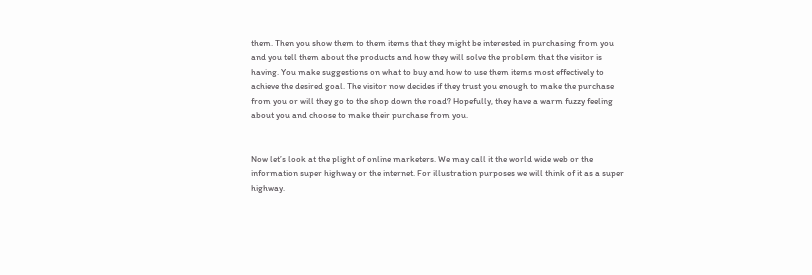them. Then you show them to them items that they might be interested in purchasing from you and you tell them about the products and how they will solve the problem that the visitor is having. You make suggestions on what to buy and how to use them items most effectively to achieve the desired goal. The visitor now decides if they trust you enough to make the purchase from you or will they go to the shop down the road? Hopefully, they have a warm fuzzy feeling about you and choose to make their purchase from you.


Now let’s look at the plight of online marketers. We may call it the world wide web or the information super highway or the internet. For illustration purposes we will think of it as a super highway.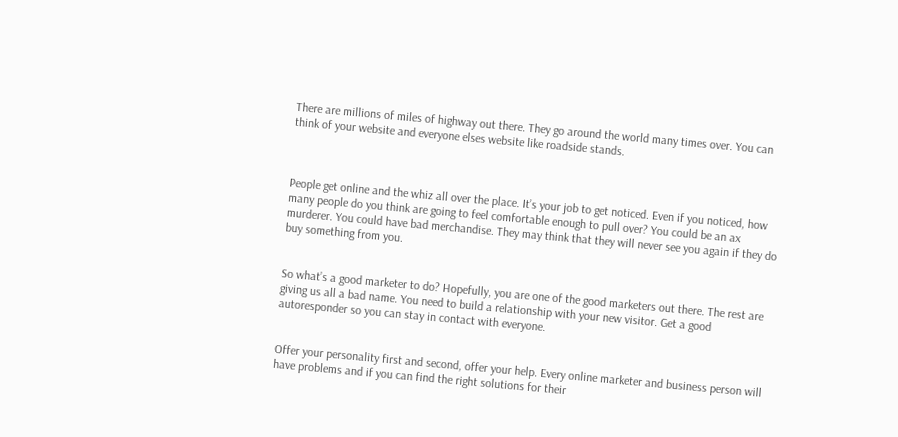There are millions of miles of highway out there. They go around the world many times over. You can think of your website and everyone elses website like roadside stands.



People get online and the whiz all over the place. It’s your job to get noticed. Even if you noticed, how many people do you think are going to feel comfortable enough to pull over? You could be an ax murderer. You could have bad merchandise. They may think that they will never see you again if they do buy something from you.


So what’s a good marketer to do? Hopefully, you are one of the good marketers out there. The rest are giving us all a bad name. You need to build a relationship with your new visitor. Get a good autoresponder so you can stay in contact with everyone.


Offer your personality first and second, offer your help. Every online marketer and business person will have problems and if you can find the right solutions for their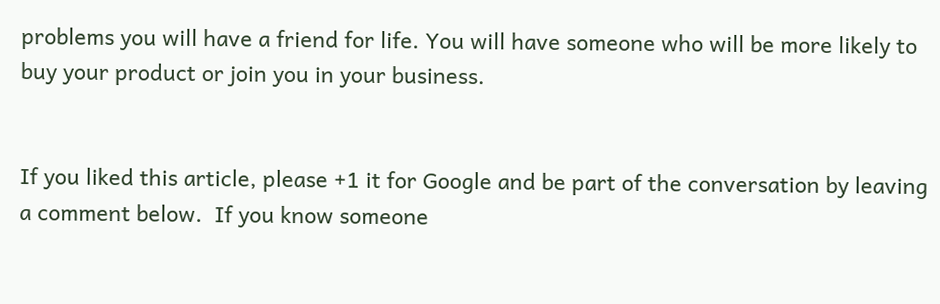problems you will have a friend for life. You will have someone who will be more likely to buy your product or join you in your business.


If you liked this article, please +1 it for Google and be part of the conversation by leaving a comment below.  If you know someone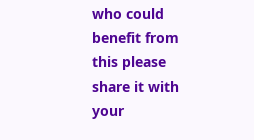who could benefit from this please share it with your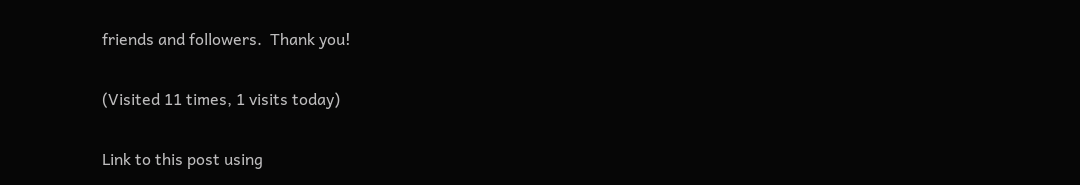friends and followers.  Thank you!

(Visited 11 times, 1 visits today)

Link to this post using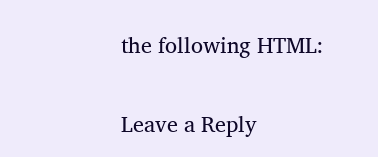the following HTML:

Leave a Reply